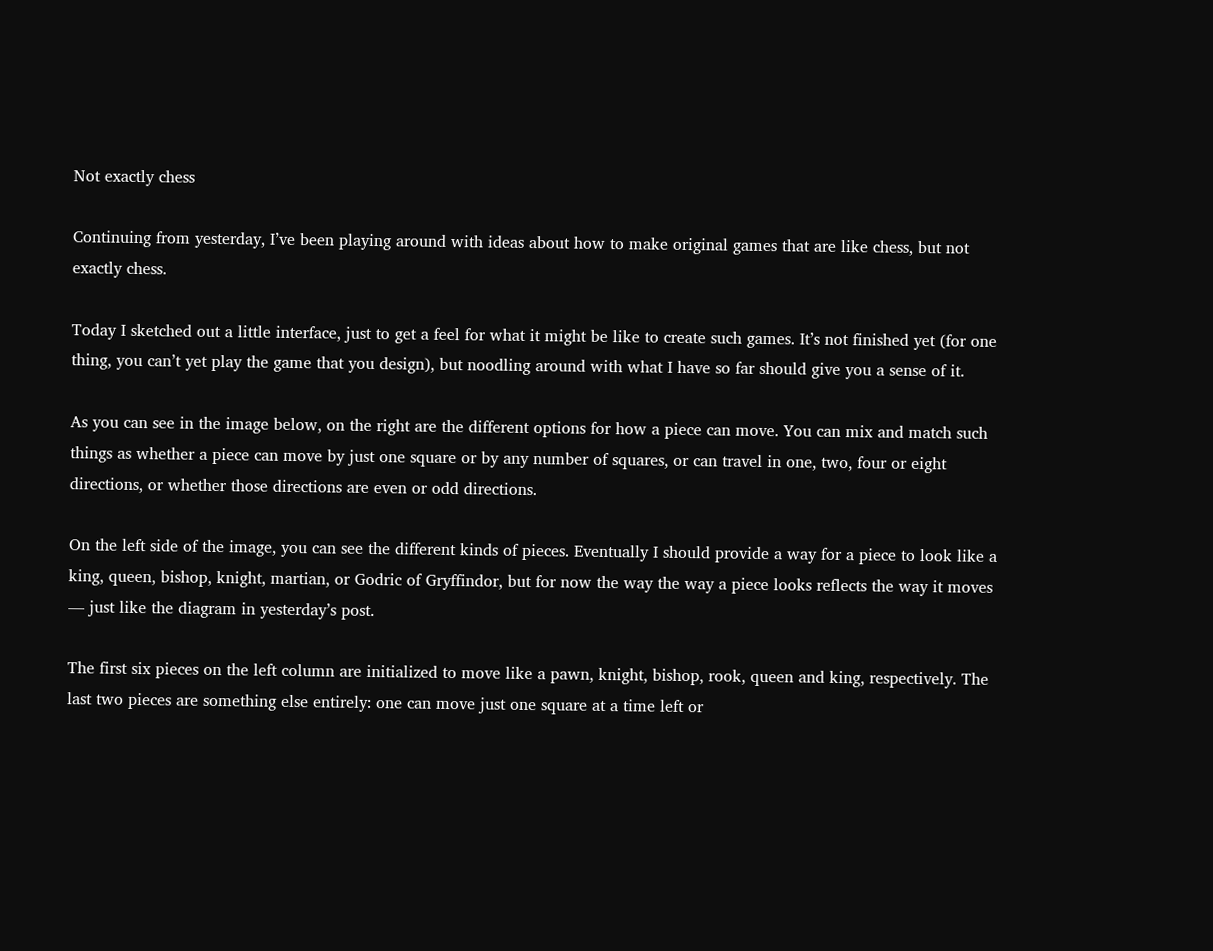Not exactly chess

Continuing from yesterday, I’ve been playing around with ideas about how to make original games that are like chess, but not exactly chess.

Today I sketched out a little interface, just to get a feel for what it might be like to create such games. It’s not finished yet (for one thing, you can’t yet play the game that you design), but noodling around with what I have so far should give you a sense of it.

As you can see in the image below, on the right are the different options for how a piece can move. You can mix and match such things as whether a piece can move by just one square or by any number of squares, or can travel in one, two, four or eight directions, or whether those directions are even or odd directions.

On the left side of the image, you can see the different kinds of pieces. Eventually I should provide a way for a piece to look like a king, queen, bishop, knight, martian, or Godric of Gryffindor, but for now the way the way a piece looks reflects the way it moves — just like the diagram in yesterday’s post.

The first six pieces on the left column are initialized to move like a pawn, knight, bishop, rook, queen and king, respectively. The last two pieces are something else entirely: one can move just one square at a time left or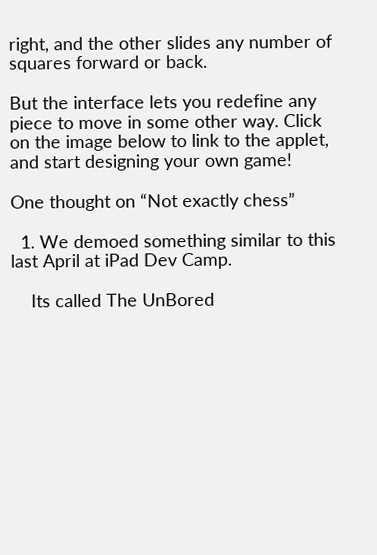right, and the other slides any number of squares forward or back.

But the interface lets you redefine any piece to move in some other way. Click on the image below to link to the applet, and start designing your own game!

One thought on “Not exactly chess”

  1. We demoed something similar to this last April at iPad Dev Camp.

    Its called The UnBored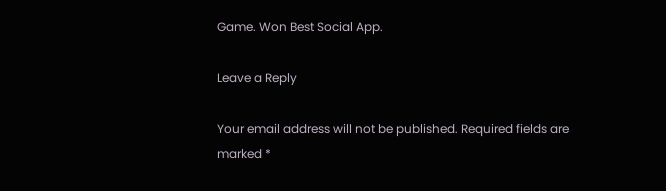Game. Won Best Social App.

Leave a Reply

Your email address will not be published. Required fields are marked *